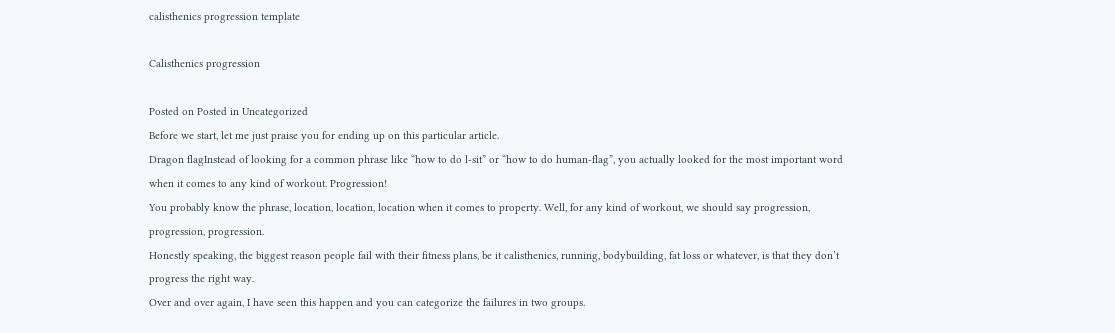calisthenics progression template

Calisthenics progression

Posted on Posted in Uncategorized
Before we start, let me just praise you for ending up on this particular article.
Dragon flagInstead of looking for a common phrase like “how to do l-sit” or “how to do human-flag”, you actually looked for the most important word when it comes to any kind of workout. Progression!
You probably know the phrase, location, location, location when it comes to property. Well, for any kind of workout, we should say progression, progression, progression.
Honestly speaking, the biggest reason people fail with their fitness plans, be it calisthenics, running, bodybuilding, fat loss or whatever, is that they don’t progress the right way.
Over and over again, I have seen this happen and you can categorize the failures in two groups.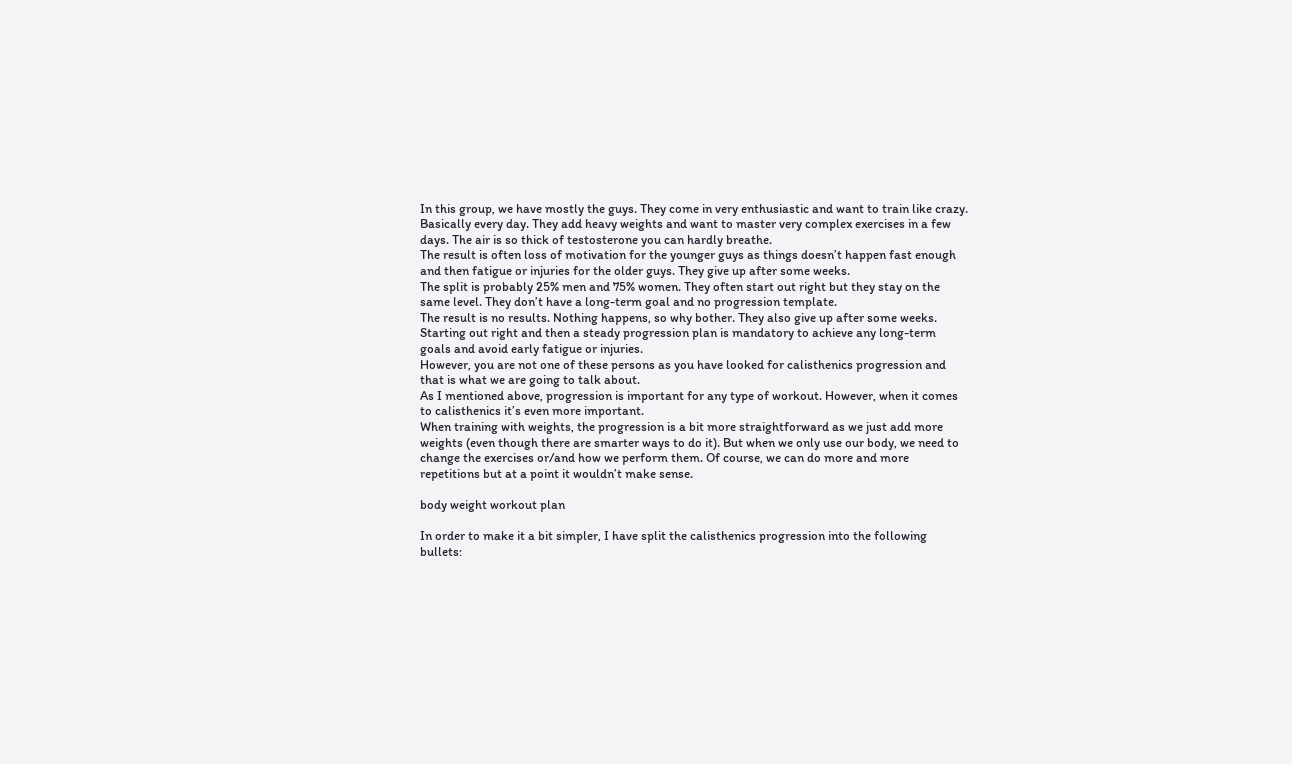In this group, we have mostly the guys. They come in very enthusiastic and want to train like crazy. Basically every day. They add heavy weights and want to master very complex exercises in a few days. The air is so thick of testosterone you can hardly breathe.
The result is often loss of motivation for the younger guys as things doesn’t happen fast enough and then fatigue or injuries for the older guys. They give up after some weeks.
The split is probably 25% men and 75% women. They often start out right but they stay on the same level. They don’t have a long-term goal and no progression template.
The result is no results. Nothing happens, so why bother. They also give up after some weeks.
Starting out right and then a steady progression plan is mandatory to achieve any long-term goals and avoid early fatigue or injuries.
However, you are not one of these persons as you have looked for calisthenics progression and that is what we are going to talk about.
As I mentioned above, progression is important for any type of workout. However, when it comes to calisthenics it’s even more important.
When training with weights, the progression is a bit more straightforward as we just add more weights (even though there are smarter ways to do it). But when we only use our body, we need to change the exercises or/and how we perform them. Of course, we can do more and more repetitions but at a point it wouldn’t make sense.

body weight workout plan

In order to make it a bit simpler, I have split the calisthenics progression into the following bullets: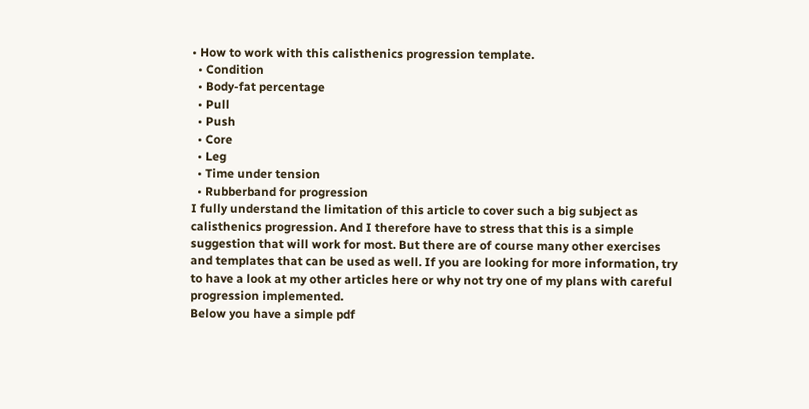• How to work with this calisthenics progression template.
  • Condition
  • Body-fat percentage
  • Pull
  • Push
  • Core
  • Leg
  • Time under tension
  • Rubberband for progression
I fully understand the limitation of this article to cover such a big subject as calisthenics progression. And I therefore have to stress that this is a simple suggestion that will work for most. But there are of course many other exercises and templates that can be used as well. If you are looking for more information, try to have a look at my other articles here or why not try one of my plans with careful progression implemented.
Below you have a simple pdf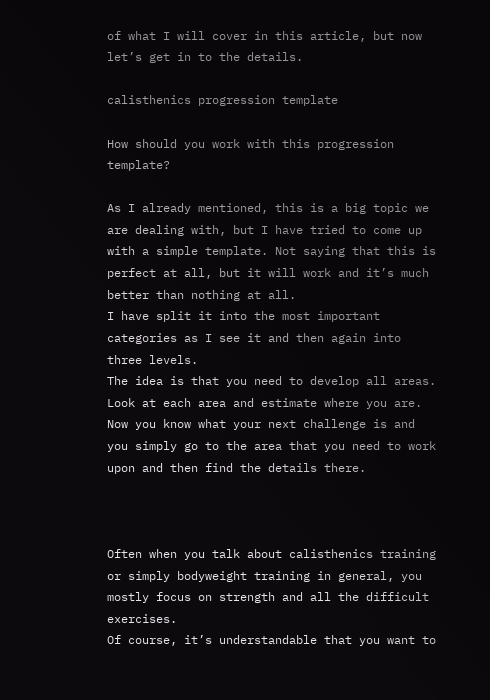of what I will cover in this article, but now let’s get in to the details.

calisthenics progression template

How should you work with this progression template?

As I already mentioned, this is a big topic we are dealing with, but I have tried to come up with a simple template. Not saying that this is perfect at all, but it will work and it’s much better than nothing at all.
I have split it into the most important categories as I see it and then again into three levels.
The idea is that you need to develop all areas.
Look at each area and estimate where you are. Now you know what your next challenge is and you simply go to the area that you need to work upon and then find the details there.



Often when you talk about calisthenics training or simply bodyweight training in general, you mostly focus on strength and all the difficult exercises.
Of course, it’s understandable that you want to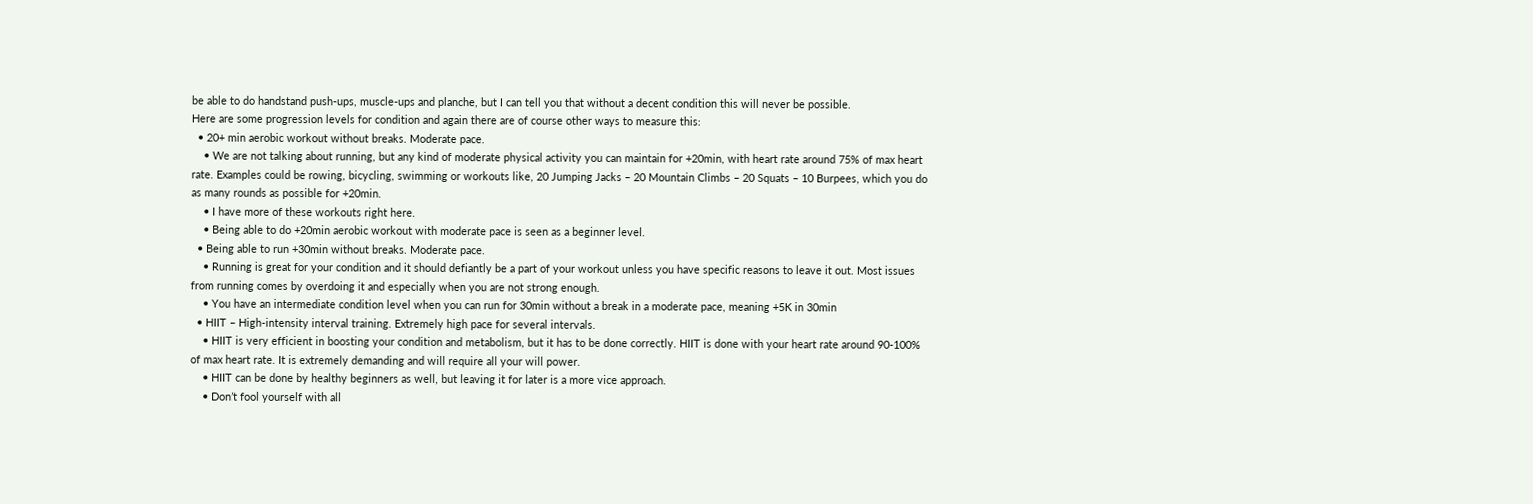be able to do handstand push-ups, muscle-ups and planche, but I can tell you that without a decent condition this will never be possible.
Here are some progression levels for condition and again there are of course other ways to measure this:
  • 20+ min aerobic workout without breaks. Moderate pace.
    • We are not talking about running, but any kind of moderate physical activity you can maintain for +20min, with heart rate around 75% of max heart rate. Examples could be rowing, bicycling, swimming or workouts like, 20 Jumping Jacks – 20 Mountain Climbs – 20 Squats – 10 Burpees, which you do as many rounds as possible for +20min.
    • I have more of these workouts right here.
    • Being able to do +20min aerobic workout with moderate pace is seen as a beginner level.
  • Being able to run +30min without breaks. Moderate pace.
    • Running is great for your condition and it should defiantly be a part of your workout unless you have specific reasons to leave it out. Most issues from running comes by overdoing it and especially when you are not strong enough.
    • You have an intermediate condition level when you can run for 30min without a break in a moderate pace, meaning +5K in 30min
  • HIIT – High-intensity interval training. Extremely high pace for several intervals.
    • HIIT is very efficient in boosting your condition and metabolism, but it has to be done correctly. HIIT is done with your heart rate around 90-100% of max heart rate. It is extremely demanding and will require all your will power.
    • HIIT can be done by healthy beginners as well, but leaving it for later is a more vice approach.
    • Don’t fool yourself with all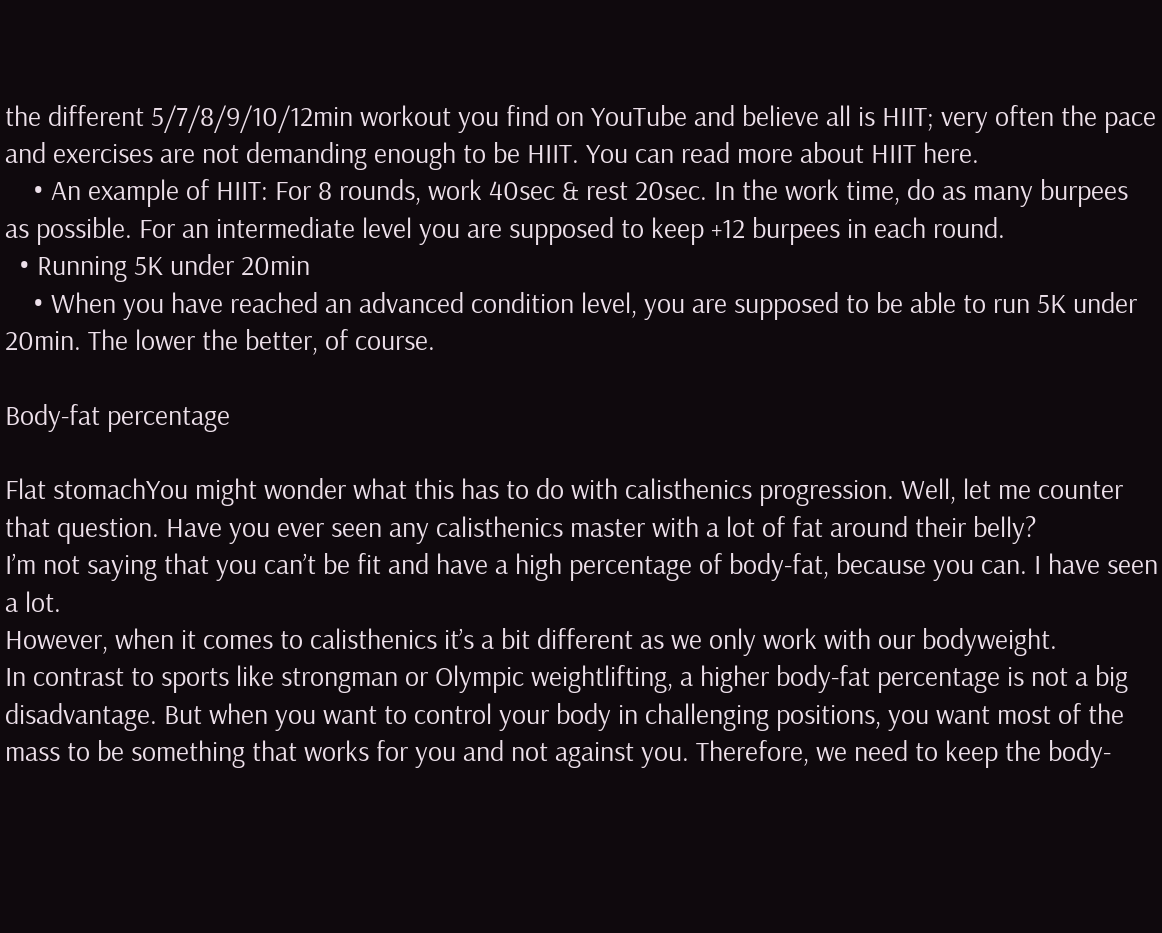the different 5/7/8/9/10/12min workout you find on YouTube and believe all is HIIT; very often the pace and exercises are not demanding enough to be HIIT. You can read more about HIIT here.
    • An example of HIIT: For 8 rounds, work 40sec & rest 20sec. In the work time, do as many burpees as possible. For an intermediate level you are supposed to keep +12 burpees in each round.
  • Running 5K under 20min
    • When you have reached an advanced condition level, you are supposed to be able to run 5K under 20min. The lower the better, of course.

Body-fat percentage

Flat stomachYou might wonder what this has to do with calisthenics progression. Well, let me counter that question. Have you ever seen any calisthenics master with a lot of fat around their belly?
I’m not saying that you can’t be fit and have a high percentage of body-fat, because you can. I have seen a lot.
However, when it comes to calisthenics it’s a bit different as we only work with our bodyweight.
In contrast to sports like strongman or Olympic weightlifting, a higher body-fat percentage is not a big disadvantage. But when you want to control your body in challenging positions, you want most of the mass to be something that works for you and not against you. Therefore, we need to keep the body-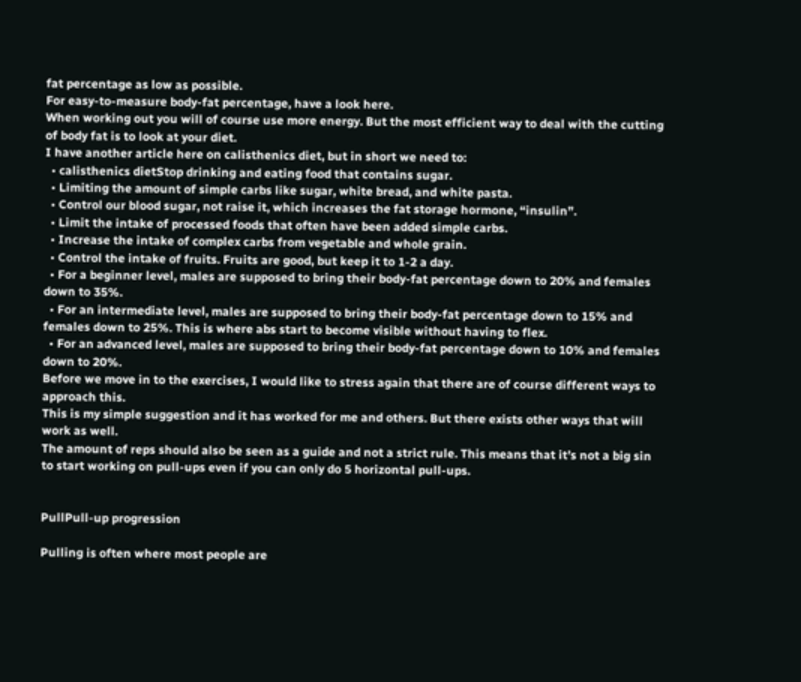fat percentage as low as possible.
For easy-to-measure body-fat percentage, have a look here.
When working out you will of course use more energy. But the most efficient way to deal with the cutting of body fat is to look at your diet.
I have another article here on calisthenics diet, but in short we need to:
  • calisthenics dietStop drinking and eating food that contains sugar.
  • Limiting the amount of simple carbs like sugar, white bread, and white pasta.
  • Control our blood sugar, not raise it, which increases the fat storage hormone, “insulin”.
  • Limit the intake of processed foods that often have been added simple carbs.
  • Increase the intake of complex carbs from vegetable and whole grain.
  • Control the intake of fruits. Fruits are good, but keep it to 1-2 a day.
  • For a beginner level, males are supposed to bring their body-fat percentage down to 20% and females down to 35%.
  • For an intermediate level, males are supposed to bring their body-fat percentage down to 15% and females down to 25%. This is where abs start to become visible without having to flex.
  • For an advanced level, males are supposed to bring their body-fat percentage down to 10% and females down to 20%.
Before we move in to the exercises, I would like to stress again that there are of course different ways to approach this.
This is my simple suggestion and it has worked for me and others. But there exists other ways that will work as well.
The amount of reps should also be seen as a guide and not a strict rule. This means that it’s not a big sin to start working on pull-ups even if you can only do 5 horizontal pull-ups.


PullPull-up progression

Pulling is often where most people are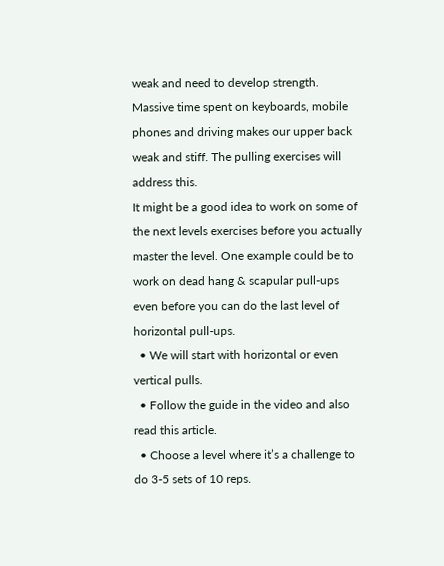weak and need to develop strength. Massive time spent on keyboards, mobile phones and driving makes our upper back weak and stiff. The pulling exercises will address this.
It might be a good idea to work on some of the next levels exercises before you actually master the level. One example could be to work on dead hang & scapular pull-ups even before you can do the last level of horizontal pull-ups.
  • We will start with horizontal or even vertical pulls.
  • Follow the guide in the video and also read this article.
  • Choose a level where it’s a challenge to do 3-5 sets of 10 reps.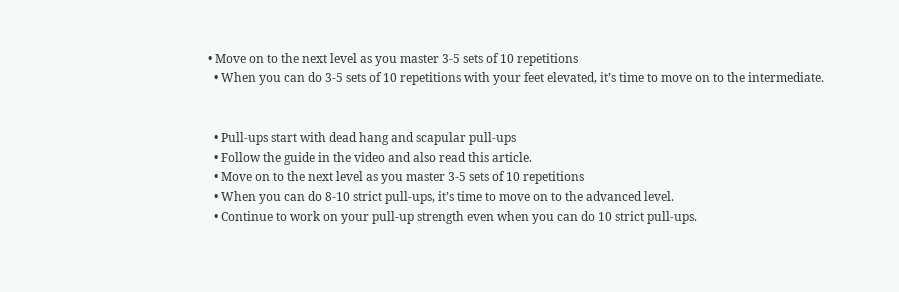• Move on to the next level as you master 3-5 sets of 10 repetitions
  • When you can do 3-5 sets of 10 repetitions with your feet elevated, it’s time to move on to the intermediate.


  • Pull-ups start with dead hang and scapular pull-ups
  • Follow the guide in the video and also read this article.
  • Move on to the next level as you master 3-5 sets of 10 repetitions
  • When you can do 8-10 strict pull-ups, it’s time to move on to the advanced level.
  • Continue to work on your pull-up strength even when you can do 10 strict pull-ups.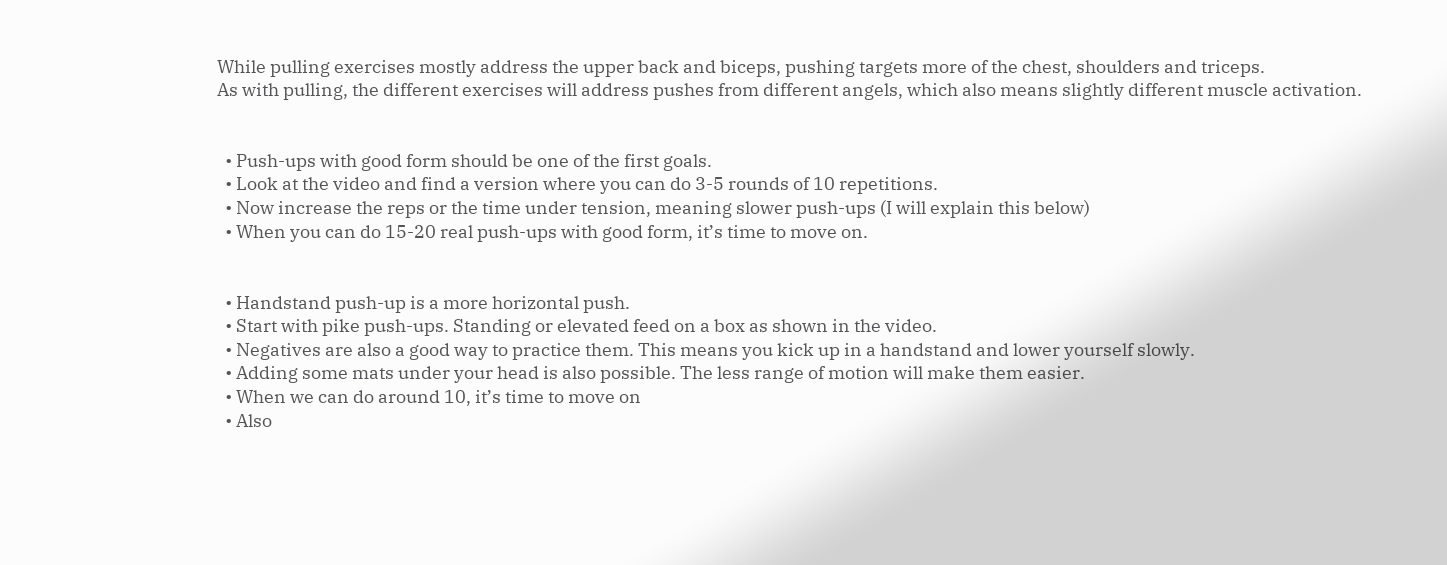While pulling exercises mostly address the upper back and biceps, pushing targets more of the chest, shoulders and triceps.
As with pulling, the different exercises will address pushes from different angels, which also means slightly different muscle activation.


  • Push-ups with good form should be one of the first goals.
  • Look at the video and find a version where you can do 3-5 rounds of 10 repetitions.
  • Now increase the reps or the time under tension, meaning slower push-ups (I will explain this below)
  • When you can do 15-20 real push-ups with good form, it’s time to move on.


  • Handstand push-up is a more horizontal push.
  • Start with pike push-ups. Standing or elevated feed on a box as shown in the video.
  • Negatives are also a good way to practice them. This means you kick up in a handstand and lower yourself slowly.
  • Adding some mats under your head is also possible. The less range of motion will make them easier.
  • When we can do around 10, it’s time to move on
  • Also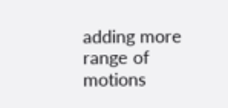adding more range of motions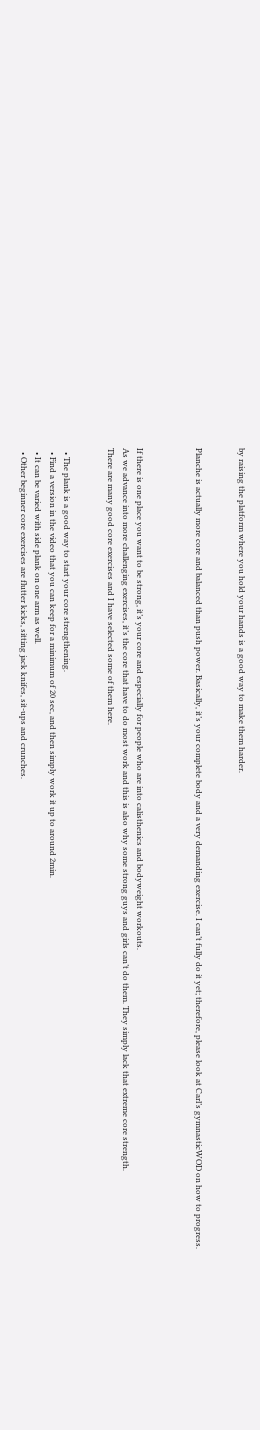by raising the platform where you hold your hands is a good way to make them harder.


Planche is actually more core and balanced than push power. Basically, it’s your complete body and a very demanding exercise. I can’t fully do it yet; therefore, please look at Carl’s gymnasticWOD on how to progress.



If there is one place you want to be strong, it’s your core and especially for people who are into calisthenics and bodyweight workouts.
As we advance into more challenging exercises, it’s the core that have to do most work and this is also why some strong guys and girls can’t do them. They simply lack that extreme core strength.
There are many good core exercises and I have selected some of them here.


  • The plank is a good way to start your core strengthening.
  • Find a version in the video that you can keep for a minimum of 20 sec, and then simply work it up to around 2min.
  • It can be varied with side plank on one arm as well.
  • Other beginner core exercises are flutter kicks, sitting jack knifes, sit-ups and crunches.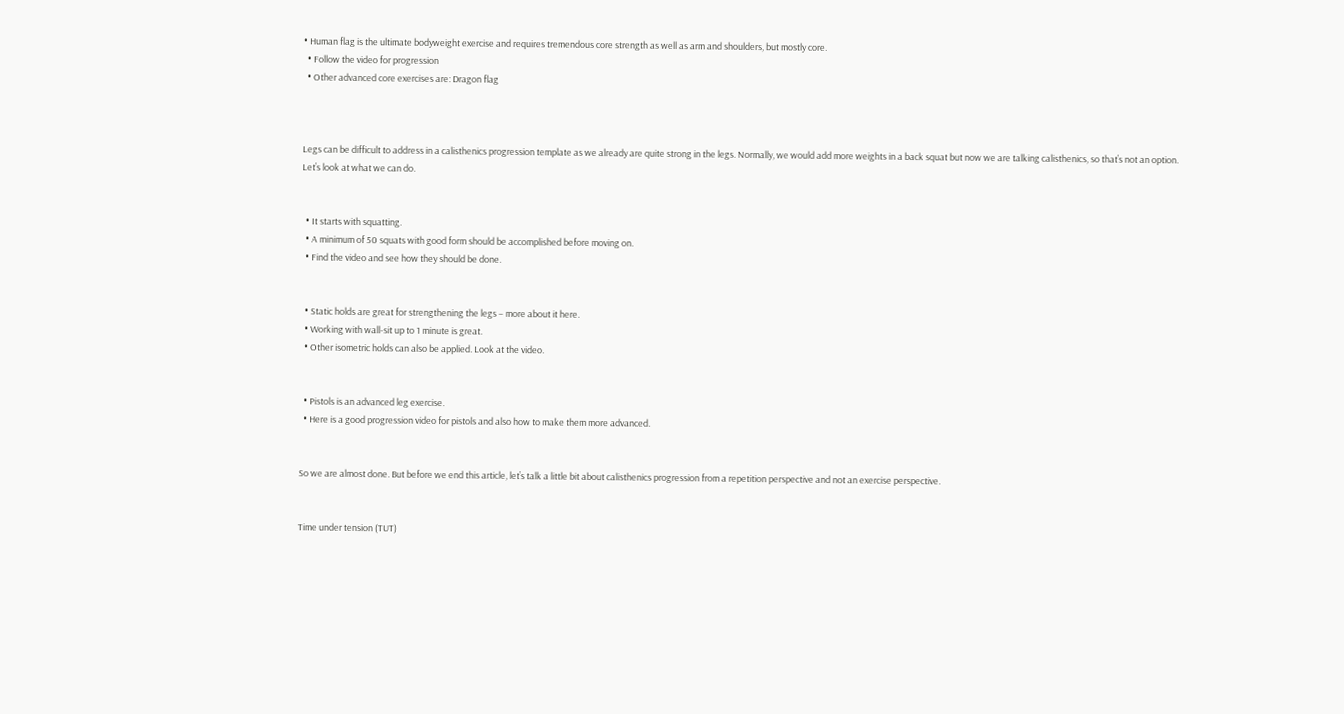• Human flag is the ultimate bodyweight exercise and requires tremendous core strength as well as arm and shoulders, but mostly core.
  • Follow the video for progression
  • Other advanced core exercises are: Dragon flag



Legs can be difficult to address in a calisthenics progression template as we already are quite strong in the legs. Normally, we would add more weights in a back squat but now we are talking calisthenics, so that’s not an option.
Let’s look at what we can do.


  • It starts with squatting.
  • A minimum of 50 squats with good form should be accomplished before moving on.
  • Find the video and see how they should be done.


  • Static holds are great for strengthening the legs – more about it here.
  • Working with wall-sit up to 1 minute is great.
  • Other isometric holds can also be applied. Look at the video.


  • Pistols is an advanced leg exercise.
  • Here is a good progression video for pistols and also how to make them more advanced.


So we are almost done. But before we end this article, let’s talk a little bit about calisthenics progression from a repetition perspective and not an exercise perspective.


Time under tension (TUT)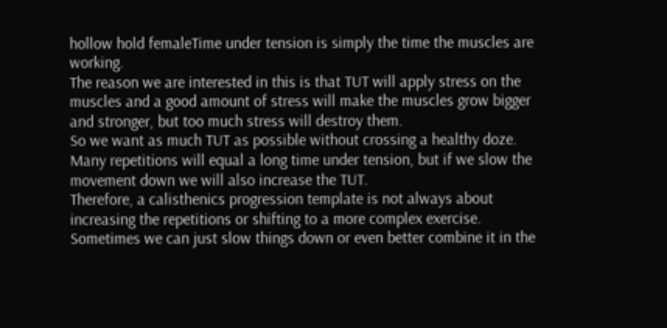hollow hold femaleTime under tension is simply the time the muscles are working.
The reason we are interested in this is that TUT will apply stress on the muscles and a good amount of stress will make the muscles grow bigger and stronger, but too much stress will destroy them.
So we want as much TUT as possible without crossing a healthy doze.
Many repetitions will equal a long time under tension, but if we slow the movement down we will also increase the TUT.
Therefore, a calisthenics progression template is not always about increasing the repetitions or shifting to a more complex exercise. Sometimes we can just slow things down or even better combine it in the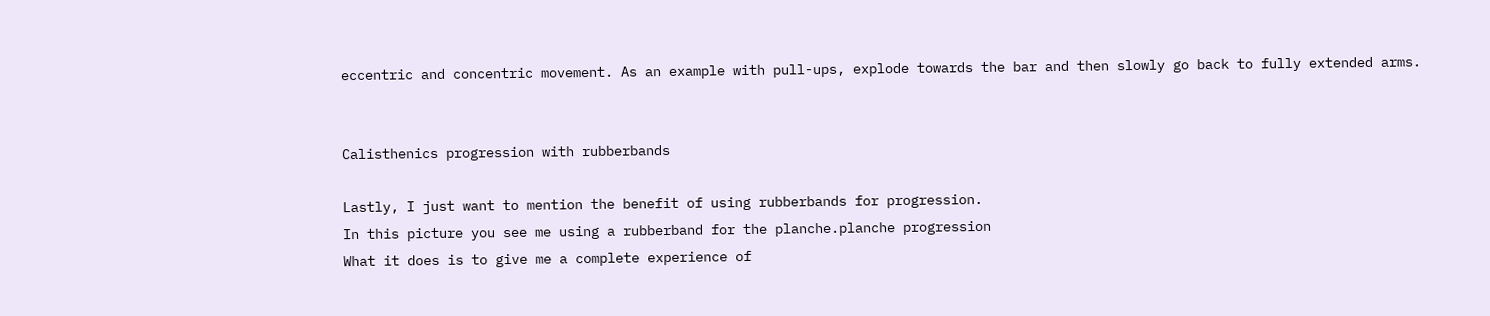eccentric and concentric movement. As an example with pull-ups, explode towards the bar and then slowly go back to fully extended arms.


Calisthenics progression with rubberbands

Lastly, I just want to mention the benefit of using rubberbands for progression.
In this picture you see me using a rubberband for the planche.planche progression
What it does is to give me a complete experience of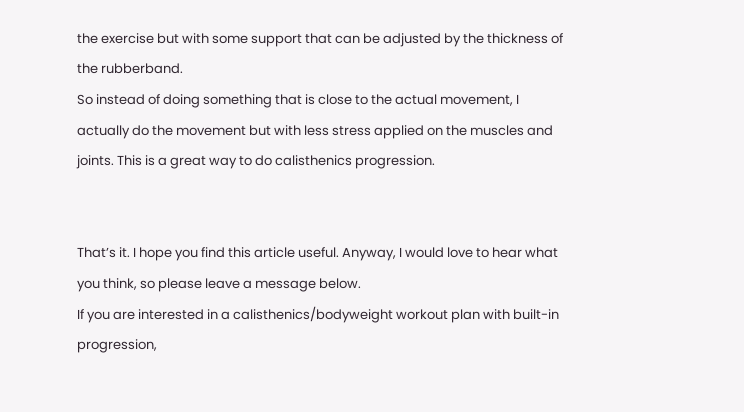the exercise but with some support that can be adjusted by the thickness of the rubberband.
So instead of doing something that is close to the actual movement, I actually do the movement but with less stress applied on the muscles and joints. This is a great way to do calisthenics progression.


That’s it. I hope you find this article useful. Anyway, I would love to hear what you think, so please leave a message below.
If you are interested in a calisthenics/bodyweight workout plan with built-in progression,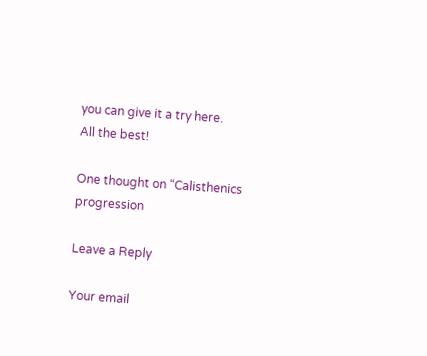you can give it a try here.
All the best!

One thought on “Calisthenics progression

Leave a Reply

Your email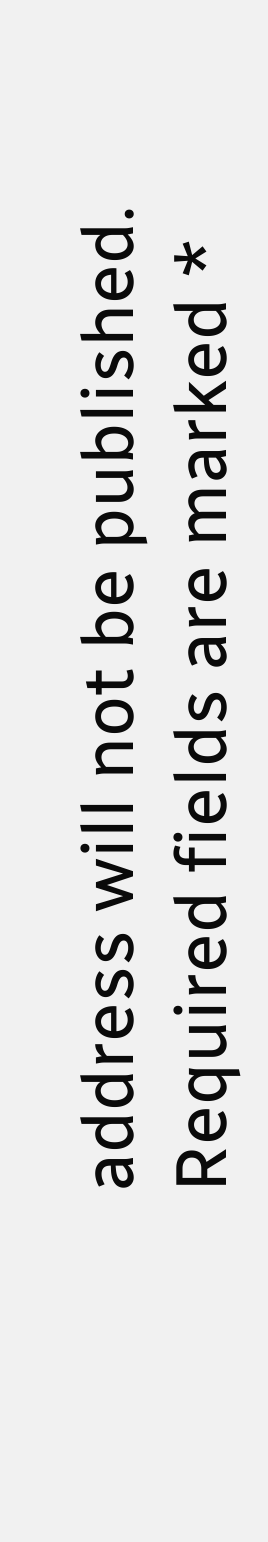address will not be published. Required fields are marked *